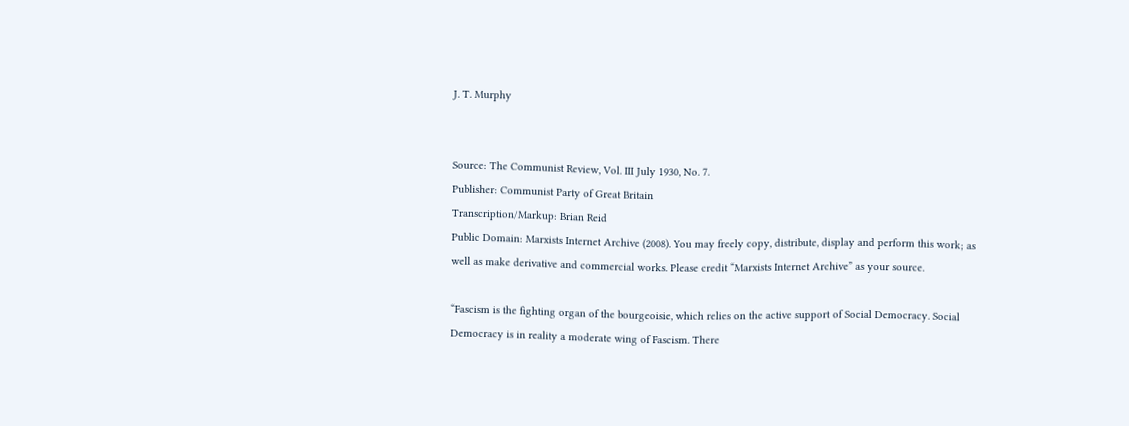J. T. Murphy


Source: The Communist Review, Vol. III July 1930, No. 7.
Publisher: Communist Party of Great Britain
Transcription/Markup: Brian Reid
Public Domain: Marxists Internet Archive (2008). You may freely copy, distribute, display and perform this work; as well as make derivative and commercial works. Please credit “Marxists Internet Archive” as your source.

“Fascism is the fighting organ of the bourgeoisie, which relies on the active support of Social Democracy. Social Democracy is in reality a moderate wing of Fascism. There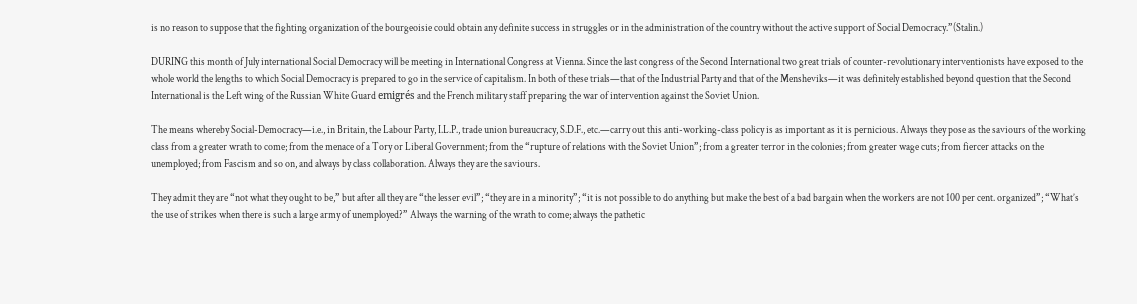is no reason to suppose that the fighting organization of the bourgeoisie could obtain any definite success in struggles or in the administration of the country without the active support of Social Democracy.”(Stalin.)

DURING this month of July international Social Democracy will be meeting in International Congress at Vienna. Since the last congress of the Second International two great trials of counter-revolutionary interventionists have exposed to the whole world the lengths to which Social Democracy is prepared to go in the service of capitalism. In both of these trials—that of the Industrial Party and that of the Mensheviks—it was definitely established beyond question that the Second International is the Left wing of the Russian White Guard emigrés and the French military staff preparing the war of intervention against the Soviet Union.

The means whereby Social-Democracy—i.e., in Britain, the Labour Party, I.L.P., trade union bureaucracy, S.D.F., etc.—carry out this anti-working-class policy is as important as it is pernicious. Always they pose as the saviours of the working class from a greater wrath to come; from the menace of a Tory or Liberal Government; from the “rupture of relations with the Soviet Union”; from a greater terror in the colonies; from greater wage cuts; from fiercer attacks on the unemployed; from Fascism and so on, and always by class collaboration. Always they are the saviours.

They admit they are “not what they ought to be,” but after all they are “the lesser evil”; “they are in a minority”; “it is not possible to do anything but make the best of a bad bargain when the workers are not 100 per cent. organized”; “What’s the use of strikes when there is such a large army of unemployed?” Always the warning of the wrath to come; always the pathetic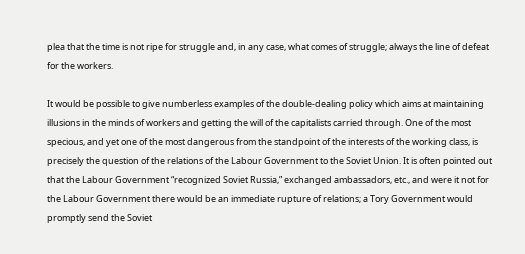plea that the time is not ripe for struggle and, in any case, what comes of struggle; always the line of defeat for the workers.

It would be possible to give numberless examples of the double-dealing policy which aims at maintaining illusions in the minds of workers and getting the will of the capitalists carried through. One of the most specious, and yet one of the most dangerous from the standpoint of the interests of the working class, is precisely the question of the relations of the Labour Government to the Soviet Union. It is often pointed out that the Labour Government “recognized Soviet Russia,” exchanged ambassadors, etc., and were it not for the Labour Government there would be an immediate rupture of relations; a Tory Government would promptly send the Soviet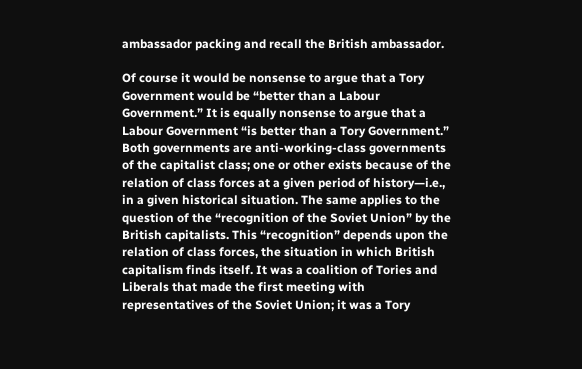ambassador packing and recall the British ambassador.

Of course it would be nonsense to argue that a Tory Government would be “better than a Labour Government.” It is equally nonsense to argue that a Labour Government “is better than a Tory Government.” Both governments are anti-working-class governments of the capitalist class; one or other exists because of the relation of class forces at a given period of history—i.e., in a given historical situation. The same applies to the question of the “recognition of the Soviet Union” by the British capitalists. This “recognition” depends upon the relation of class forces, the situation in which British capitalism finds itself. It was a coalition of Tories and Liberals that made the first meeting with representatives of the Soviet Union; it was a Tory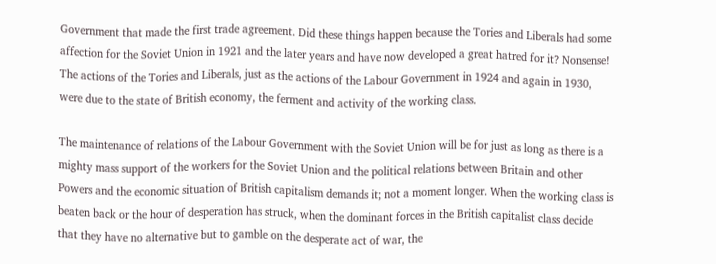Government that made the first trade agreement. Did these things happen because the Tories and Liberals had some affection for the Soviet Union in 1921 and the later years and have now developed a great hatred for it? Nonsense! The actions of the Tories and Liberals, just as the actions of the Labour Government in 1924 and again in 1930, were due to the state of British economy, the ferment and activity of the working class.

The maintenance of relations of the Labour Government with the Soviet Union will be for just as long as there is a mighty mass support of the workers for the Soviet Union and the political relations between Britain and other Powers and the economic situation of British capitalism demands it; not a moment longer. When the working class is beaten back or the hour of desperation has struck, when the dominant forces in the British capitalist class decide that they have no alternative but to gamble on the desperate act of war, the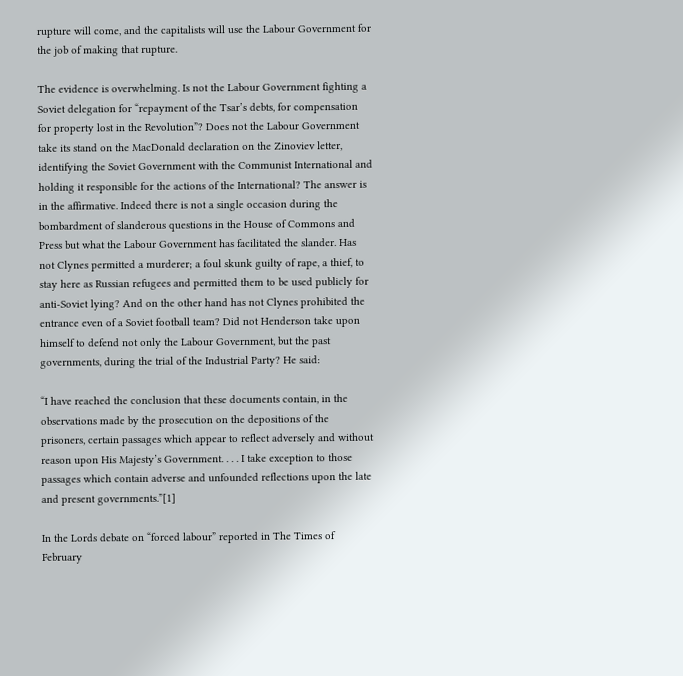rupture will come, and the capitalists will use the Labour Government for the job of making that rupture.

The evidence is overwhelming. Is not the Labour Government fighting a Soviet delegation for “repayment of the Tsar’s debts, for compensation for property lost in the Revolution”? Does not the Labour Government take its stand on the MacDonald declaration on the Zinoviev letter, identifying the Soviet Government with the Communist International and holding it responsible for the actions of the International? The answer is in the affirmative. Indeed there is not a single occasion during the bombardment of slanderous questions in the House of Commons and Press but what the Labour Government has facilitated the slander. Has not Clynes permitted a murderer; a foul skunk guilty of rape, a thief, to stay here as Russian refugees and permitted them to be used publicly for anti-Soviet lying? And on the other hand has not Clynes prohibited the entrance even of a Soviet football team? Did not Henderson take upon himself to defend not only the Labour Government, but the past governments, during the trial of the Industrial Party? He said:

“I have reached the conclusion that these documents contain, in the observations made by the prosecution on the depositions of the prisoners, certain passages which appear to reflect adversely and without reason upon His Majesty’s Government. . . . I take exception to those passages which contain adverse and unfounded reflections upon the late and present governments.”[1]

In the Lords debate on “forced labour” reported in The Times of February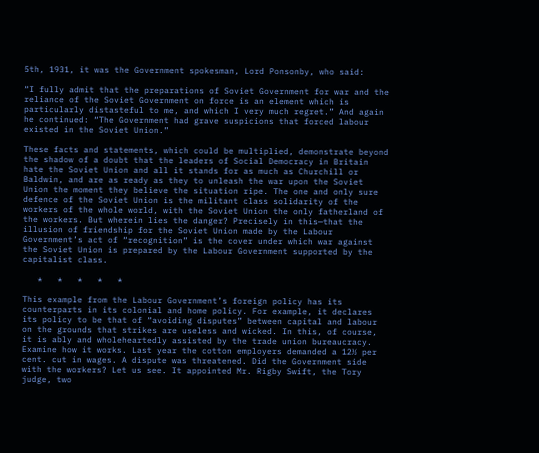5th, 1931, it was the Government spokesman, Lord Ponsonby, who said:

“I fully admit that the preparations of Soviet Government for war and the reliance of the Soviet Government on force is an element which is particularly distasteful to me, and which I very much regret.” And again he continued: “The Government had grave suspicions that forced labour existed in the Soviet Union.”

These facts and statements, which could be multiplied, demonstrate beyond the shadow of a doubt that the leaders of Social Democracy in Britain hate the Soviet Union and all it stands for as much as Churchill or Baldwin, and are as ready as they to unleash the war upon the Soviet Union the moment they believe the situation ripe. The one and only sure defence of the Soviet Union is the militant class solidarity of the workers of the whole world, with the Soviet Union the only fatherland of the workers. But wherein lies the danger? Precisely in this—that the illusion of friendship for the Soviet Union made by the Labour Government’s act of “recognition” is the cover under which war against the Soviet Union is prepared by the Labour Government supported by the capitalist class.

   *   *   *   *   *

This example from the Labour Government’s foreign policy has its counterparts in its colonial and home policy. For example, it declares its policy to be that of “avoiding disputes” between capital and labour on the grounds that strikes are useless and wicked. In this, of course, it is ably and wholeheartedly assisted by the trade union bureaucracy. Examine how it works. Last year the cotton employers demanded a 12½ per cent. cut in wages. A dispute was threatened. Did the Government side with the workers? Let us see. It appointed Mr. Rigby Swift, the Tory judge, two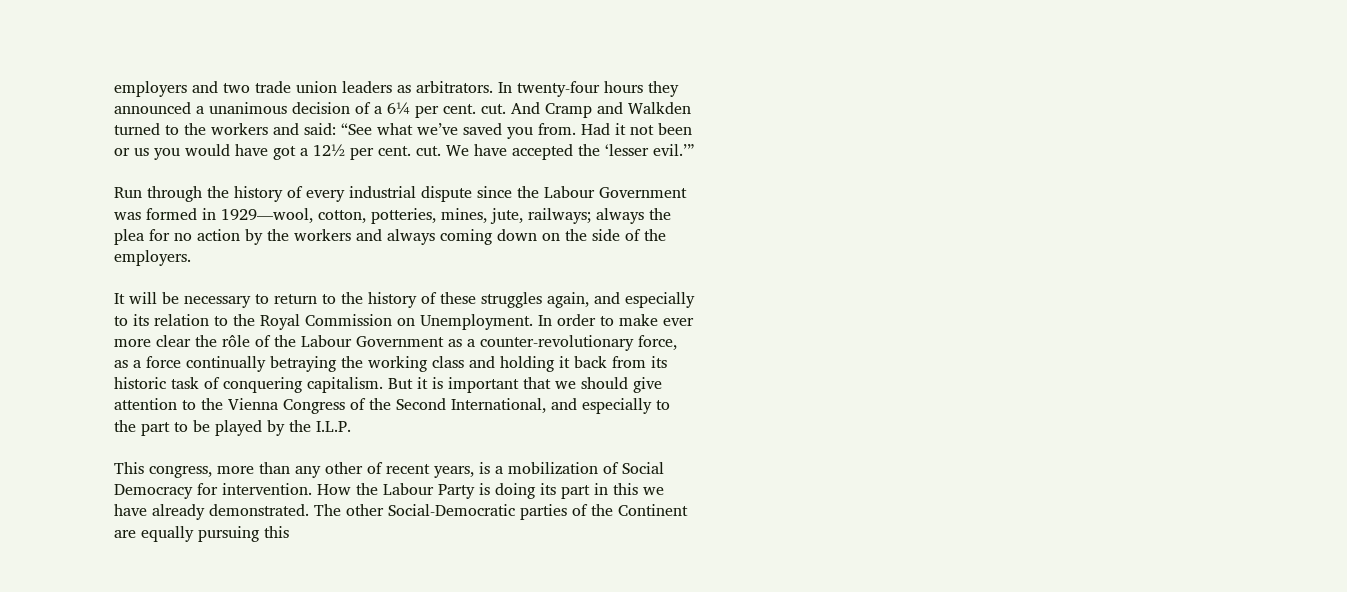employers and two trade union leaders as arbitrators. In twenty-four hours they announced a unanimous decision of a 6¼ per cent. cut. And Cramp and Walkden turned to the workers and said: “See what we’ve saved you from. Had it not been or us you would have got a 12½ per cent. cut. We have accepted the ‘lesser evil.’”

Run through the history of every industrial dispute since the Labour Government was formed in 1929—wool, cotton, potteries, mines, jute, railways; always the plea for no action by the workers and always coming down on the side of the employers.

It will be necessary to return to the history of these struggles again, and especially to its relation to the Royal Commission on Unemployment. In order to make ever more clear the rôle of the Labour Government as a counter-revolutionary force, as a force continually betraying the working class and holding it back from its historic task of conquering capitalism. But it is important that we should give attention to the Vienna Congress of the Second International, and especially to the part to be played by the I.L.P.

This congress, more than any other of recent years, is a mobilization of Social Democracy for intervention. How the Labour Party is doing its part in this we have already demonstrated. The other Social-Democratic parties of the Continent are equally pursuing this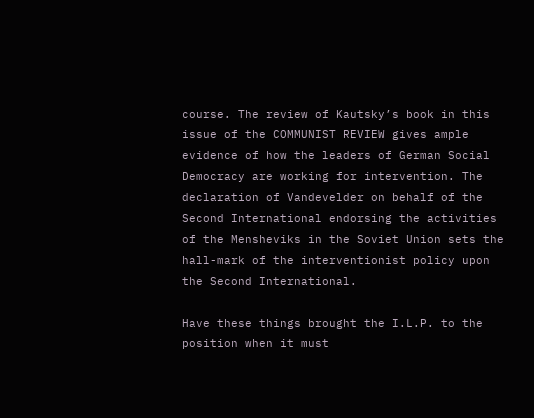course. The review of Kautsky’s book in this issue of the COMMUNIST REVIEW gives ample evidence of how the leaders of German Social Democracy are working for intervention. The declaration of Vandevelder on behalf of the Second International endorsing the activities of the Mensheviks in the Soviet Union sets the hall-mark of the interventionist policy upon the Second International.

Have these things brought the I.L.P. to the position when it must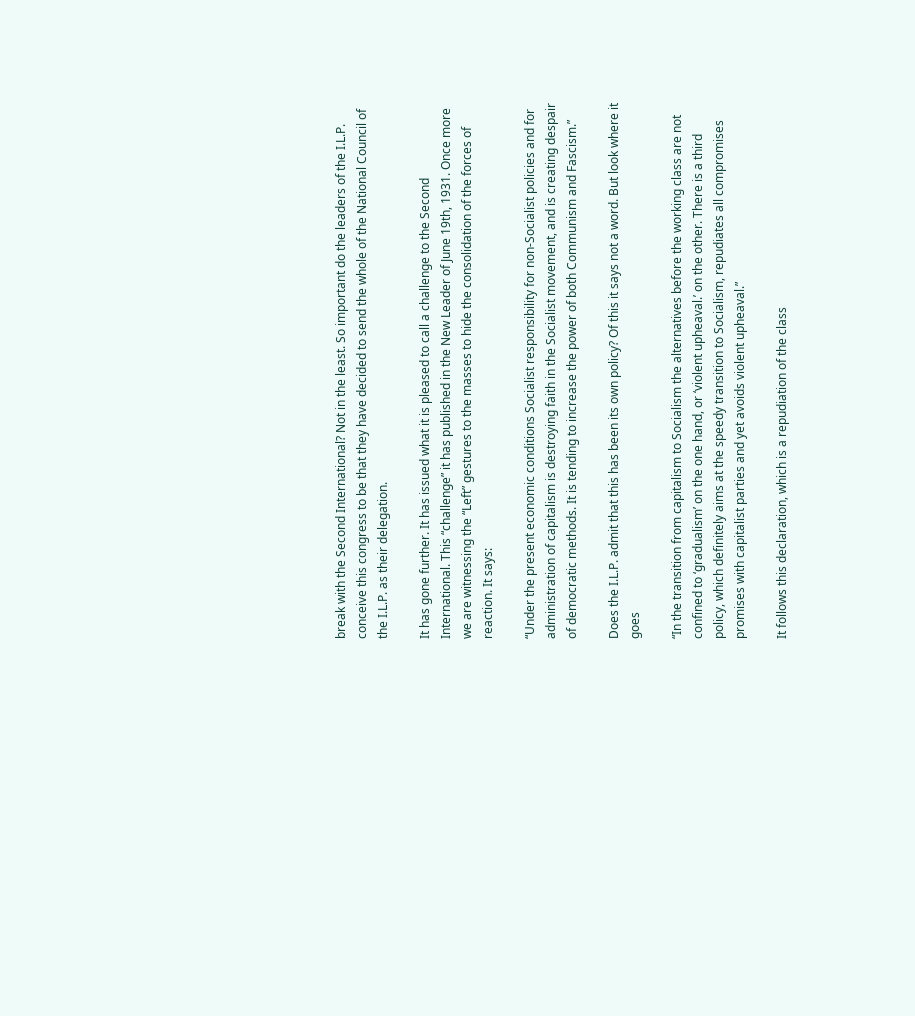break with the Second International? Not in the least. So important do the leaders of the I.L.P. conceive this congress to be that they have decided to send the whole of the National Council of the I.L.P. as their delegation.

It has gone further. It has issued what it is pleased to call a challenge to the Second International. This “challenge” it has published in the New Leader of June 19th, 1931. Once more we are witnessing the “Left” gestures to the masses to hide the consolidation of the forces of reaction. It says:

“Under the present economic conditions Socialist responsibility for non-Socialist policies and for administration of capitalism is destroying faith in the Socialist movement, and is creating despair of democratic methods. It is tending to increase the power of both Communism and Fascism.”

Does the I.L.P. admit that this has been its own policy? Of this it says not a word. But look where it goes

“In the transition from capitalism to Socialism the alternatives before the working class are not confined to ‘gradualism’ on the one hand, or ‘violent upheaval.’ on the other. There is a third policy, which definitely aims at the speedy transition to Socialism, repudiates all compromises promises with capitalist parties and yet avoids violent upheaval.”

It follows this declaration, which is a repudiation of the class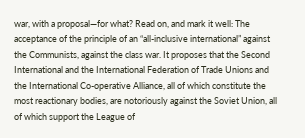war, with a proposal—for what? Read on, and mark it well: The acceptance of the principle of an “all-inclusive international” against the Communists, against the class war. It proposes that the Second International and the International Federation of Trade Unions and the International Co-operative Alliance, all of which constitute the most reactionary bodies, are notoriously against the Soviet Union, all of which support the League of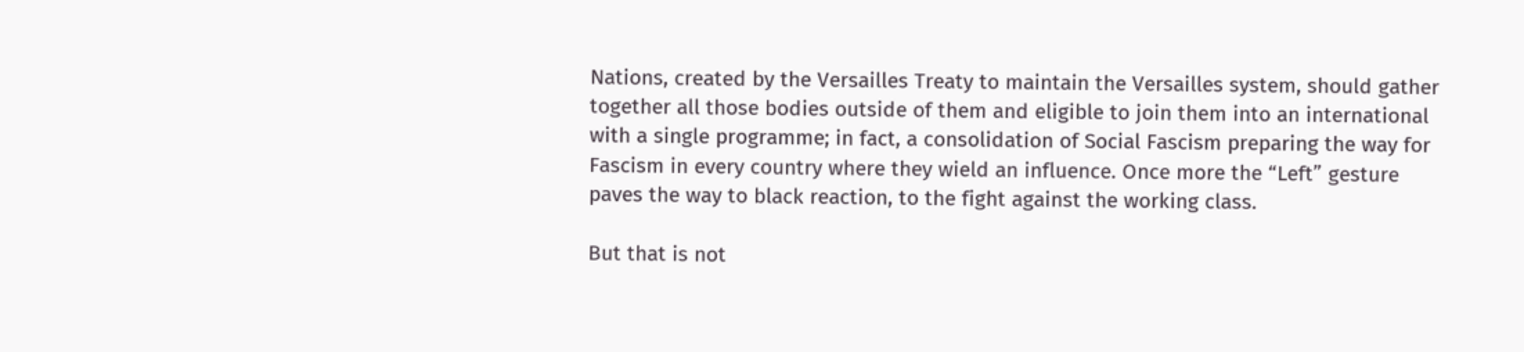Nations, created by the Versailles Treaty to maintain the Versailles system, should gather together all those bodies outside of them and eligible to join them into an international with a single programme; in fact, a consolidation of Social Fascism preparing the way for Fascism in every country where they wield an influence. Once more the “Left” gesture paves the way to black reaction, to the fight against the working class.

But that is not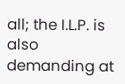all; the I.L.P. is also demanding at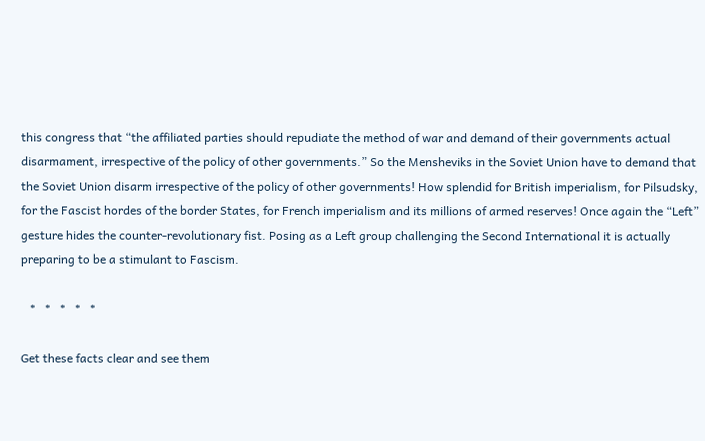this congress that “the affiliated parties should repudiate the method of war and demand of their governments actual disarmament, irrespective of the policy of other governments.” So the Mensheviks in the Soviet Union have to demand that the Soviet Union disarm irrespective of the policy of other governments! How splendid for British imperialism, for Pilsudsky, for the Fascist hordes of the border States, for French imperialism and its millions of armed reserves! Once again the “Left” gesture hides the counter-revolutionary fist. Posing as a Left group challenging the Second International it is actually preparing to be a stimulant to Fascism.

   *   *   *   *   *

Get these facts clear and see them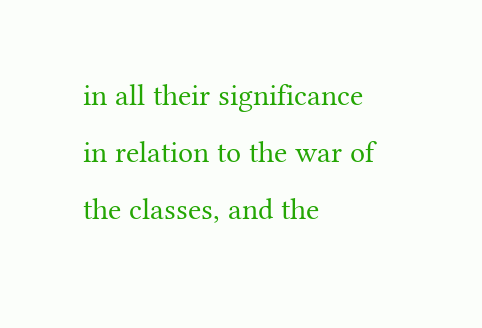in all their significance in relation to the war of the classes, and the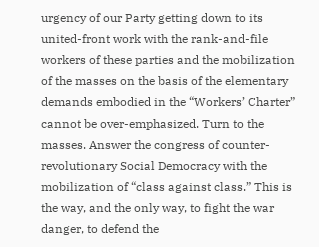urgency of our Party getting down to its united-front work with the rank-and-file workers of these parties and the mobilization of the masses on the basis of the elementary demands embodied in the “Workers’ Charter” cannot be over-emphasized. Turn to the masses. Answer the congress of counter-revolutionary Social Democracy with the mobilization of “class against class.” This is the way, and the only way, to fight the war danger, to defend the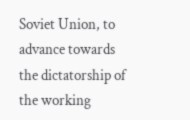Soviet Union, to advance towards the dictatorship of the working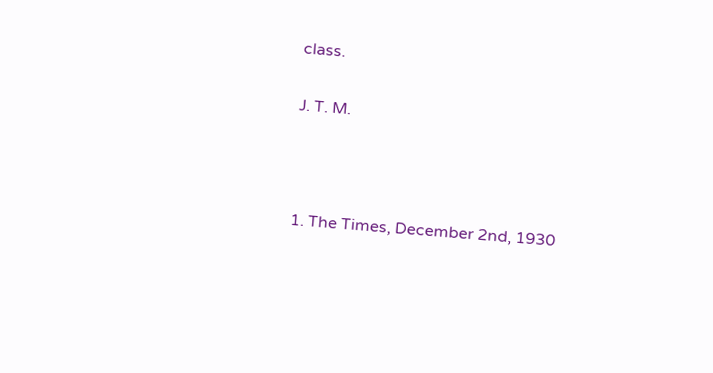class.

J. T. M.



1. The Times, December 2nd, 1930